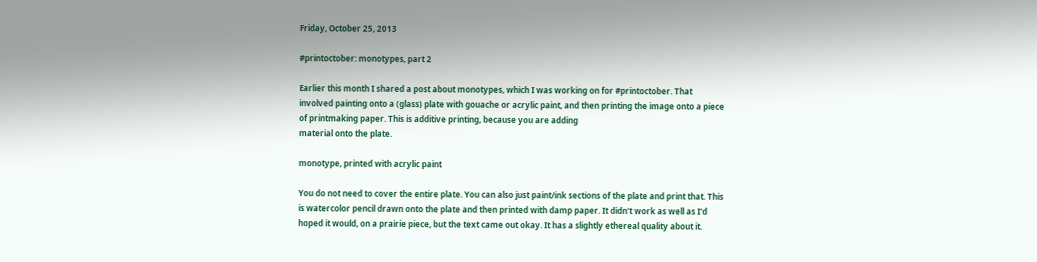Friday, October 25, 2013

#printoctober: monotypes, part 2

Earlier this month I shared a post about monotypes, which I was working on for #printoctober. That involved painting onto a (glass) plate with gouache or acrylic paint, and then printing the image onto a piece of printmaking paper. This is additive printing, because you are adding
material onto the plate.

monotype, printed with acrylic paint

You do not need to cover the entire plate. You can also just paint/ink sections of the plate and print that. This is watercolor pencil drawn onto the plate and then printed with damp paper. It didn't work as well as I'd hoped it would, on a prairie piece, but the text came out okay. It has a slightly ethereal quality about it.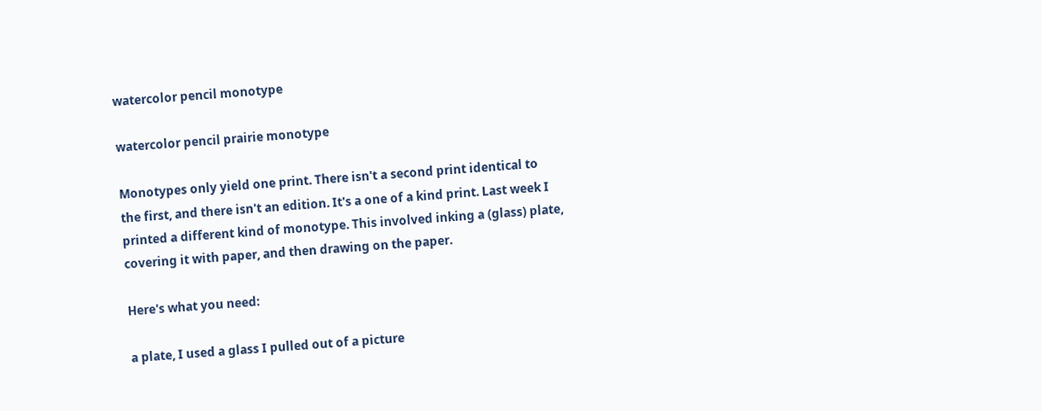watercolor pencil monotype

watercolor pencil prairie monotype

Monotypes only yield one print. There isn't a second print identical to the first, and there isn't an edition. It's a one of a kind print. Last week I printed a different kind of monotype. This involved inking a (glass) plate, covering it with paper, and then drawing on the paper.

Here's what you need:

a plate, I used a glass I pulled out of a picture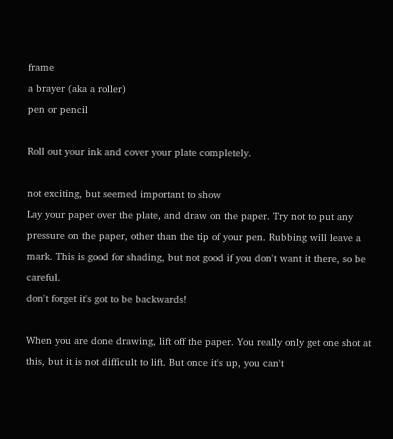frame
a brayer (aka a roller)
pen or pencil

Roll out your ink and cover your plate completely.

not exciting, but seemed important to show
Lay your paper over the plate, and draw on the paper. Try not to put any pressure on the paper, other than the tip of your pen. Rubbing will leave a mark. This is good for shading, but not good if you don't want it there, so be careful.
don't forget it's got to be backwards!

When you are done drawing, lift off the paper. You really only get one shot at this, but it is not difficult to lift. But once it's up, you can't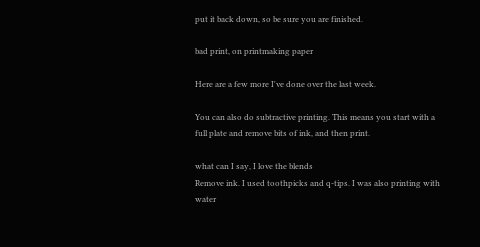put it back down, so be sure you are finished.

bad print, on printmaking paper

Here are a few more I've done over the last week.

You can also do subtractive printing. This means you start with a full plate and remove bits of ink, and then print.

what can I say, I love the blends
Remove ink. I used toothpicks and q-tips. I was also printing with water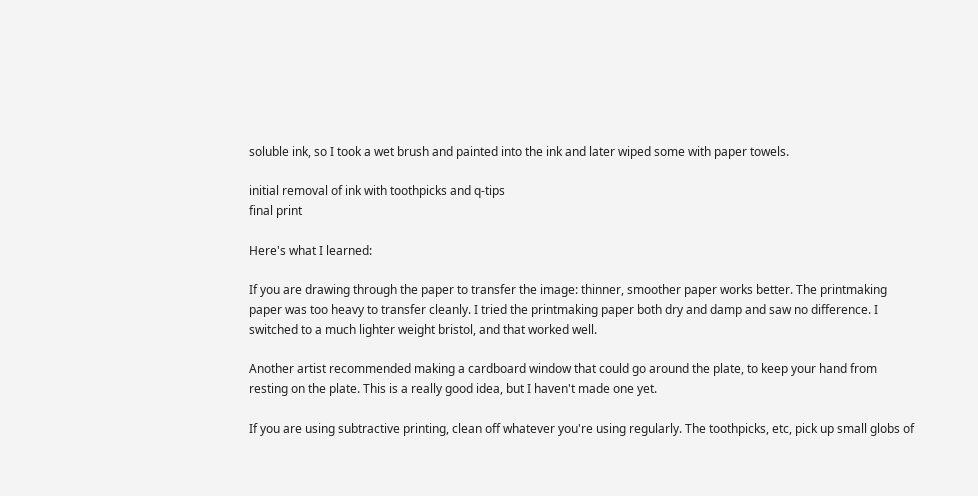soluble ink, so I took a wet brush and painted into the ink and later wiped some with paper towels.

initial removal of ink with toothpicks and q-tips
final print

Here's what I learned:

If you are drawing through the paper to transfer the image: thinner, smoother paper works better. The printmaking paper was too heavy to transfer cleanly. I tried the printmaking paper both dry and damp and saw no difference. I switched to a much lighter weight bristol, and that worked well.

Another artist recommended making a cardboard window that could go around the plate, to keep your hand from resting on the plate. This is a really good idea, but I haven't made one yet.

If you are using subtractive printing, clean off whatever you're using regularly. The toothpicks, etc, pick up small globs of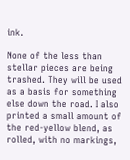ink.

None of the less than stellar pieces are being trashed. They will be used as a basis for something else down the road. I also printed a small amount of the red-yellow blend, as rolled, with no markings,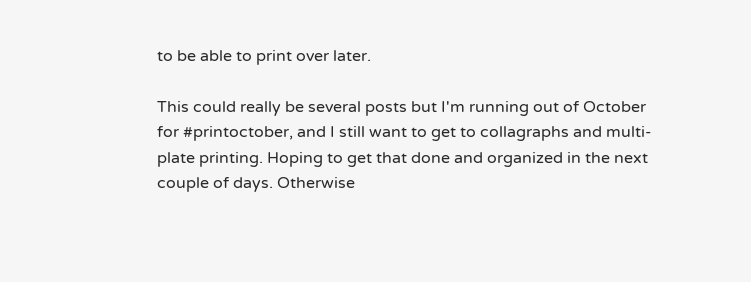to be able to print over later.

This could really be several posts but I'm running out of October for #printoctober, and I still want to get to collagraphs and multi-plate printing. Hoping to get that done and organized in the next couple of days. Otherwise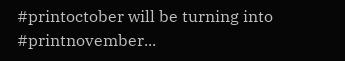#printoctober will be turning into #printnovember...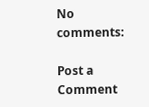No comments:

Post a Comment